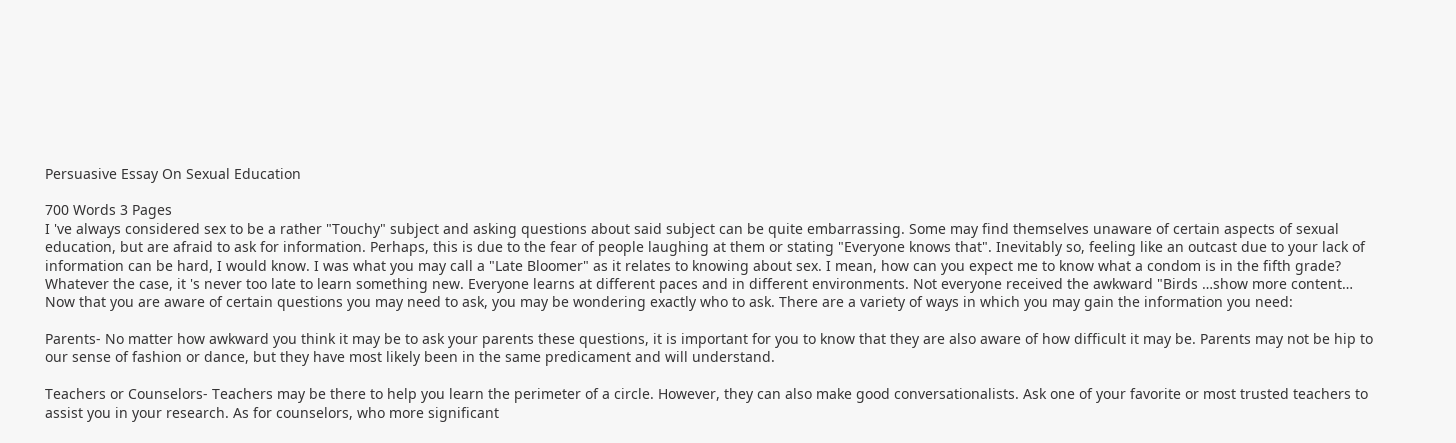Persuasive Essay On Sexual Education

700 Words 3 Pages
I 've always considered sex to be a rather "Touchy" subject and asking questions about said subject can be quite embarrassing. Some may find themselves unaware of certain aspects of sexual education, but are afraid to ask for information. Perhaps, this is due to the fear of people laughing at them or stating "Everyone knows that". Inevitably so, feeling like an outcast due to your lack of information can be hard, I would know. I was what you may call a "Late Bloomer" as it relates to knowing about sex. I mean, how can you expect me to know what a condom is in the fifth grade? Whatever the case, it 's never too late to learn something new. Everyone learns at different paces and in different environments. Not everyone received the awkward "Birds …show more content…
Now that you are aware of certain questions you may need to ask, you may be wondering exactly who to ask. There are a variety of ways in which you may gain the information you need:

Parents- No matter how awkward you think it may be to ask your parents these questions, it is important for you to know that they are also aware of how difficult it may be. Parents may not be hip to our sense of fashion or dance, but they have most likely been in the same predicament and will understand.

Teachers or Counselors- Teachers may be there to help you learn the perimeter of a circle. However, they can also make good conversationalists. Ask one of your favorite or most trusted teachers to assist you in your research. As for counselors, who more significant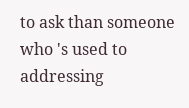to ask than someone who 's used to addressing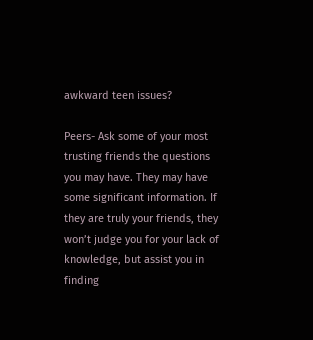awkward teen issues?

Peers- Ask some of your most trusting friends the questions you may have. They may have some significant information. If they are truly your friends, they won’t judge you for your lack of knowledge, but assist you in finding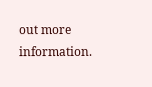out more information.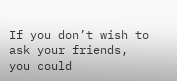If you don’t wish to ask your friends, you could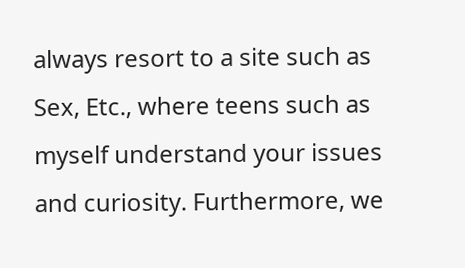always resort to a site such as Sex, Etc., where teens such as myself understand your issues and curiosity. Furthermore, we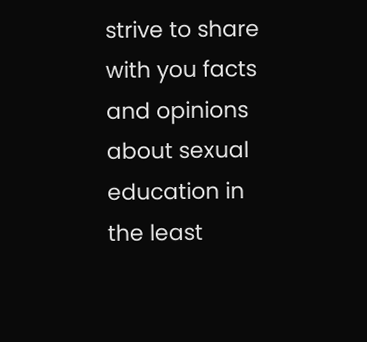strive to share with you facts and opinions about sexual education in the least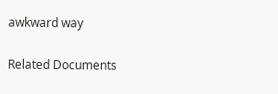awkward way

Related Documents